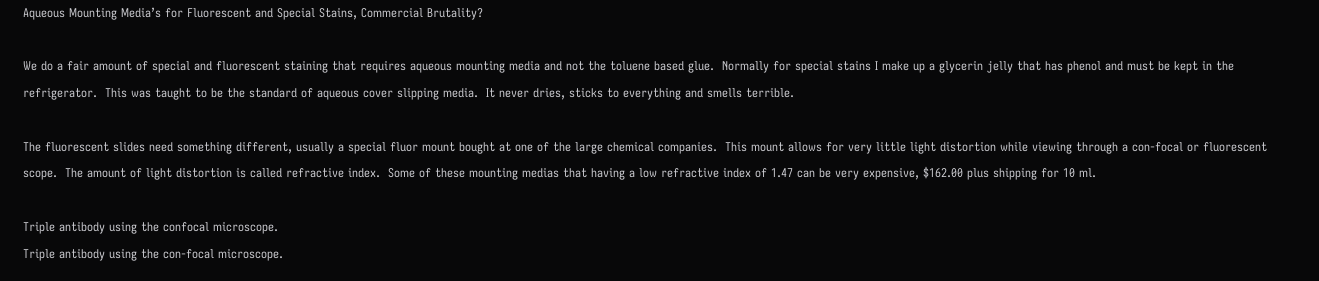Aqueous Mounting Media’s for Fluorescent and Special Stains, Commercial Brutality?

We do a fair amount of special and fluorescent staining that requires aqueous mounting media and not the toluene based glue.  Normally for special stains I make up a glycerin jelly that has phenol and must be kept in the refrigerator.  This was taught to be the standard of aqueous cover slipping media.  It never dries, sticks to everything and smells terrible.

The fluorescent slides need something different, usually a special fluor mount bought at one of the large chemical companies.  This mount allows for very little light distortion while viewing through a con-focal or fluorescent scope.  The amount of light distortion is called refractive index.  Some of these mounting medias that having a low refractive index of 1.47 can be very expensive, $162.00 plus shipping for 10 ml.

Triple antibody using the confocal microscope.
Triple antibody using the con-focal microscope.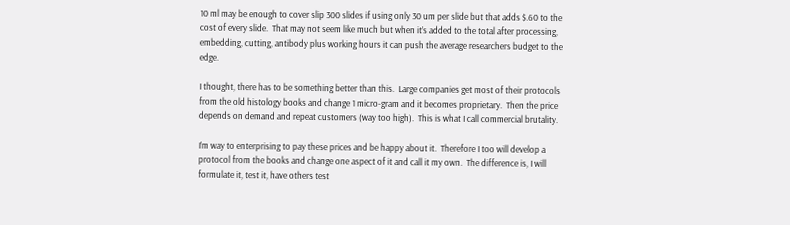10 ml may be enough to cover slip 300 slides if using only 30 um per slide but that adds $.60 to the cost of every slide.  That may not seem like much but when it’s added to the total after processing, embedding, cutting, antibody plus working hours it can push the average researchers budget to the edge.

I thought, there has to be something better than this.  Large companies get most of their protocols from the old histology books and change 1 micro-gram and it becomes proprietary.  Then the price depends on demand and repeat customers (way too high).  This is what I call commercial brutality.

I’m way to enterprising to pay these prices and be happy about it.  Therefore I too will develop a protocol from the books and change one aspect of it and call it my own.  The difference is, I will formulate it, test it, have others test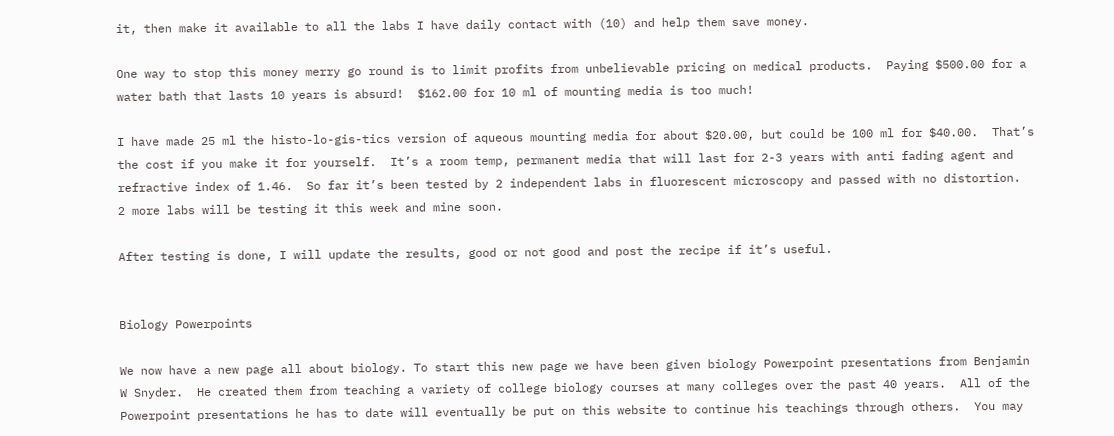it, then make it available to all the labs I have daily contact with (10) and help them save money.

One way to stop this money merry go round is to limit profits from unbelievable pricing on medical products.  Paying $500.00 for a water bath that lasts 10 years is absurd!  $162.00 for 10 ml of mounting media is too much!

I have made 25 ml the histo-lo-gis-tics version of aqueous mounting media for about $20.00, but could be 100 ml for $40.00.  That’s the cost if you make it for yourself.  It’s a room temp, permanent media that will last for 2-3 years with anti fading agent and refractive index of 1.46.  So far it’s been tested by 2 independent labs in fluorescent microscopy and passed with no distortion.  2 more labs will be testing it this week and mine soon.

After testing is done, I will update the results, good or not good and post the recipe if it’s useful.


Biology Powerpoints

We now have a new page all about biology. To start this new page we have been given biology Powerpoint presentations from Benjamin W Snyder.  He created them from teaching a variety of college biology courses at many colleges over the past 40 years.  All of the Powerpoint presentations he has to date will eventually be put on this website to continue his teachings through others.  You may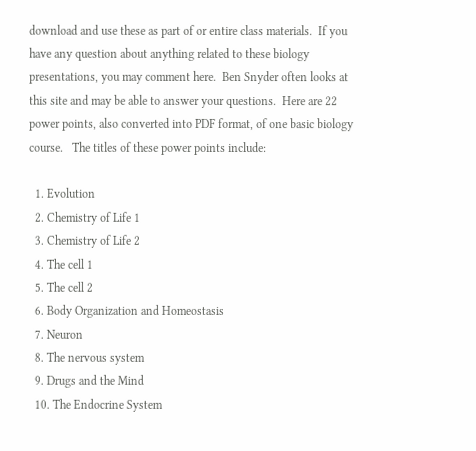download and use these as part of or entire class materials.  If you have any question about anything related to these biology presentations, you may comment here.  Ben Snyder often looks at this site and may be able to answer your questions.  Here are 22 power points, also converted into PDF format, of one basic biology course.   The titles of these power points include:

  1. Evolution
  2. Chemistry of Life 1
  3. Chemistry of Life 2
  4. The cell 1
  5. The cell 2
  6. Body Organization and Homeostasis
  7. Neuron
  8. The nervous system
  9. Drugs and the Mind
  10. The Endocrine System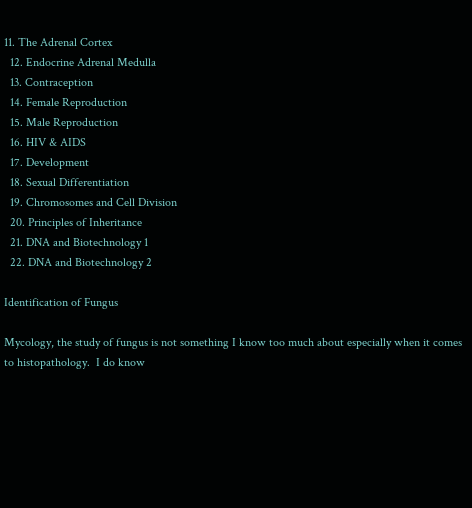11. The Adrenal Cortex
  12. Endocrine Adrenal Medulla
  13. Contraception
  14. Female Reproduction
  15. Male Reproduction
  16. HIV & AIDS
  17. Development
  18. Sexual Differentiation
  19. Chromosomes and Cell Division
  20. Principles of Inheritance
  21. DNA and Biotechnology 1
  22. DNA and Biotechnology 2

Identification of Fungus

Mycology, the study of fungus is not something I know too much about especially when it comes to histopathology.  I do know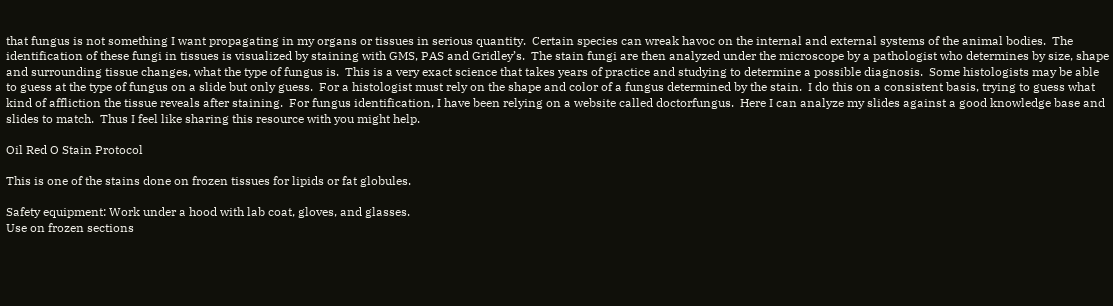that fungus is not something I want propagating in my organs or tissues in serious quantity.  Certain species can wreak havoc on the internal and external systems of the animal bodies.  The identification of these fungi in tissues is visualized by staining with GMS, PAS and Gridley’s.  The stain fungi are then analyzed under the microscope by a pathologist who determines by size, shape and surrounding tissue changes, what the type of fungus is.  This is a very exact science that takes years of practice and studying to determine a possible diagnosis.  Some histologists may be able to guess at the type of fungus on a slide but only guess.  For a histologist must rely on the shape and color of a fungus determined by the stain.  I do this on a consistent basis, trying to guess what kind of affliction the tissue reveals after staining.  For fungus identification, I have been relying on a website called doctorfungus.  Here I can analyze my slides against a good knowledge base and slides to match.  Thus I feel like sharing this resource with you might help.

Oil Red O Stain Protocol

This is one of the stains done on frozen tissues for lipids or fat globules.

Safety equipment: Work under a hood with lab coat, gloves, and glasses.
Use on frozen sections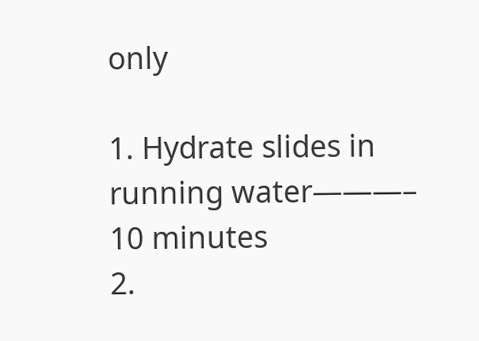only

1. Hydrate slides in running water———– 10 minutes
2.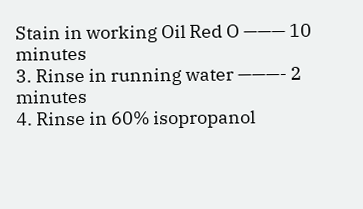Stain in working Oil Red O ——— 10 minutes
3. Rinse in running water ———- 2 minutes
4. Rinse in 60% isopropanol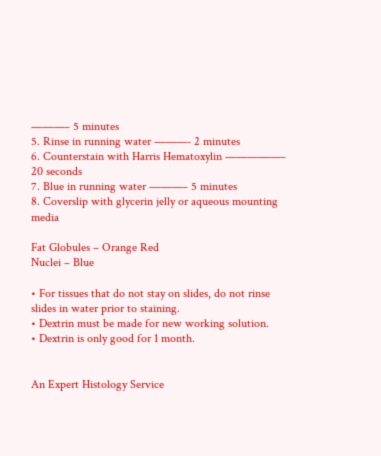———– 5 minutes
5. Rinse in running water ———- 2 minutes
6. Counterstain with Harris Hematoxylin —————– 20 seconds
7. Blue in running water ———– 5 minutes
8. Coverslip with glycerin jelly or aqueous mounting media

Fat Globules – Orange Red
Nuclei – Blue

• For tissues that do not stay on slides, do not rinse slides in water prior to staining.
• Dextrin must be made for new working solution.
• Dextrin is only good for 1 month.


An Expert Histology Service